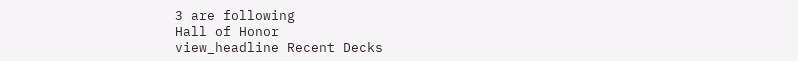3 are following
Hall of Honor
view_headline Recent Decks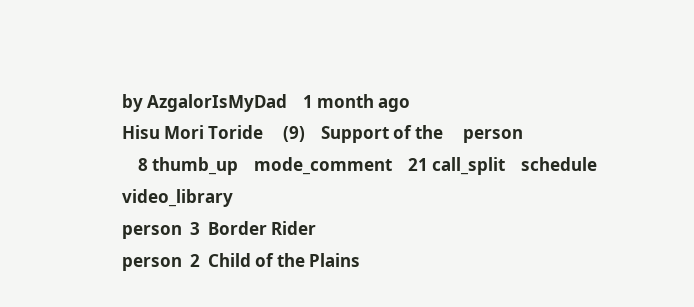by AzgalorIsMyDad    1 month ago
Hisu Mori Toride     (9)    Support of the     person
    8 thumb_up    mode_comment    21 call_split    schedule    video_library
person  3  Border Rider
person  2  Child of the Plains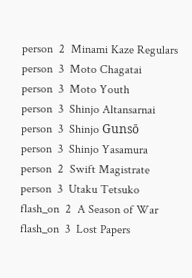person  2  Minami Kaze Regulars
person  3  Moto Chagatai
person  3  Moto Youth
person  3  Shinjo Altansarnai
person  3  Shinjo Gunsō
person  3  Shinjo Yasamura
person  2  Swift Magistrate
person  3  Utaku Tetsuko
flash_on  2  A Season of War
flash_on  3  Lost Papers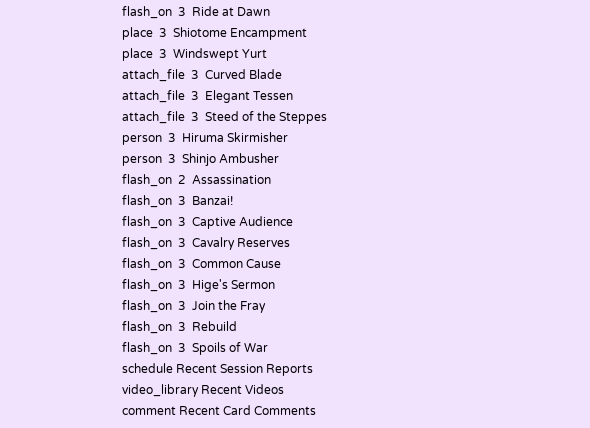flash_on  3  Ride at Dawn
place  3  Shiotome Encampment
place  3  Windswept Yurt
attach_file  3  Curved Blade
attach_file  3  Elegant Tessen
attach_file  3  Steed of the Steppes
person  3  Hiruma Skirmisher
person  3  Shinjo Ambusher
flash_on  2  Assassination
flash_on  3  Banzai!
flash_on  3  Captive Audience
flash_on  3  Cavalry Reserves
flash_on  3  Common Cause
flash_on  3  Hige's Sermon
flash_on  3  Join the Fray
flash_on  3  Rebuild
flash_on  3  Spoils of War
schedule Recent Session Reports
video_library Recent Videos
comment Recent Card Comments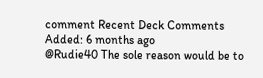comment Recent Deck Comments
Added: 6 months ago
@Rudie40 The sole reason would be to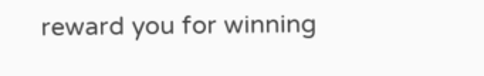reward you for winning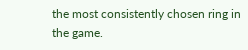the most consistently chosen ring in the game.